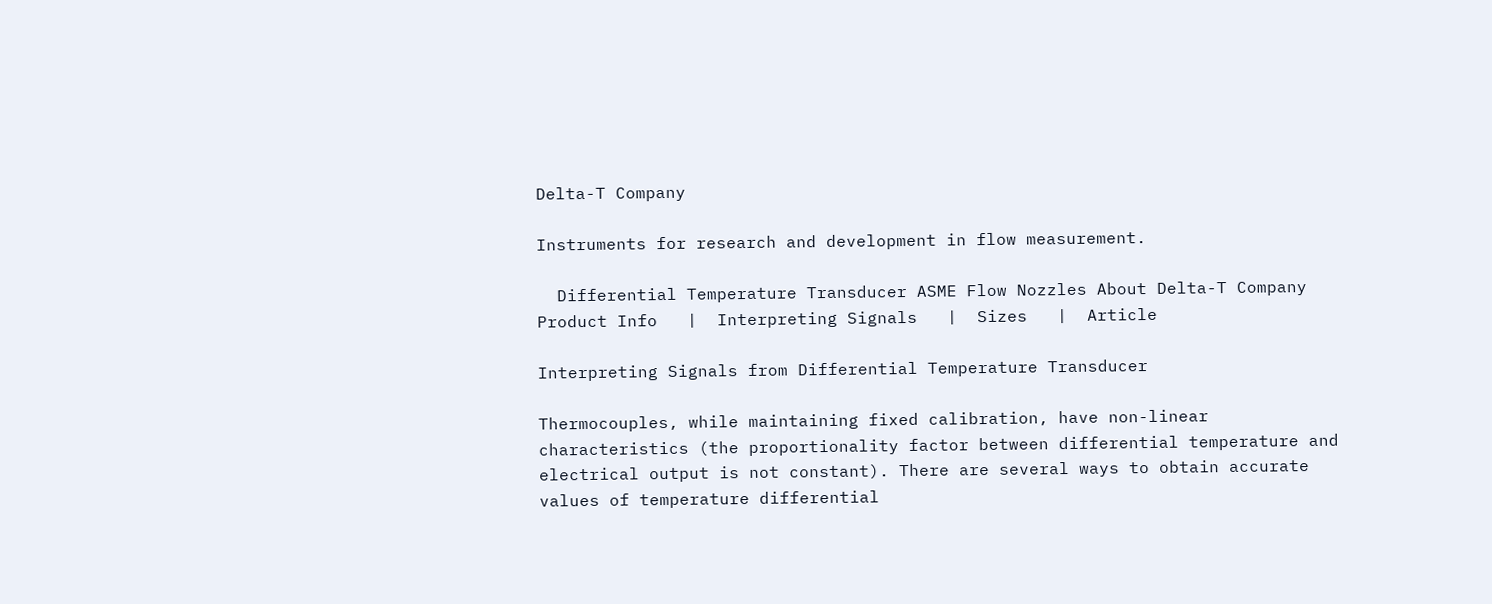Delta-T Company

Instruments for research and development in flow measurement.

  Differential Temperature Transducer ASME Flow Nozzles About Delta-T Company
Product Info   |  Interpreting Signals   |  Sizes   |  Article

Interpreting Signals from Differential Temperature Transducer

Thermocouples, while maintaining fixed calibration, have non-linear characteristics (the proportionality factor between differential temperature and electrical output is not constant). There are several ways to obtain accurate values of temperature differential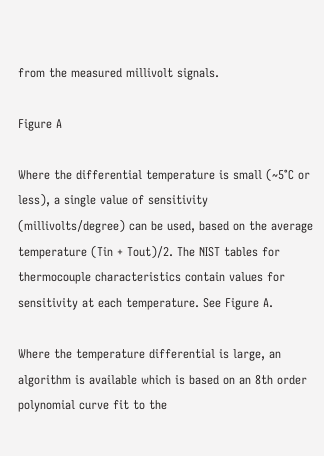from the measured millivolt signals.

Figure A

Where the differential temperature is small (~5°C or less), a single value of sensitivity (millivolts/degree) can be used, based on the average temperature (Tin + Tout)/2. The NIST tables for thermocouple characteristics contain values for sensitivity at each temperature. See Figure A.

Where the temperature differential is large, an algorithm is available which is based on an 8th order polynomial curve fit to the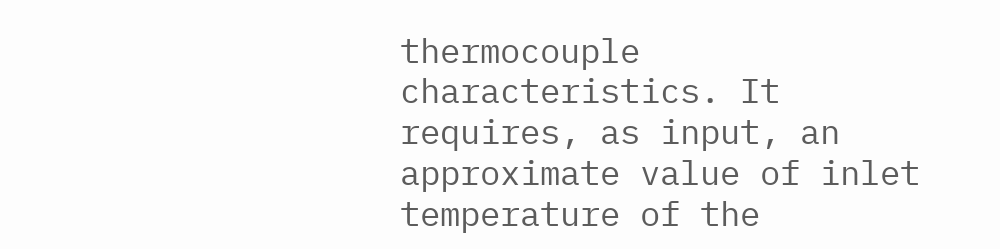thermocouple characteristics. It requires, as input, an approximate value of inlet temperature of the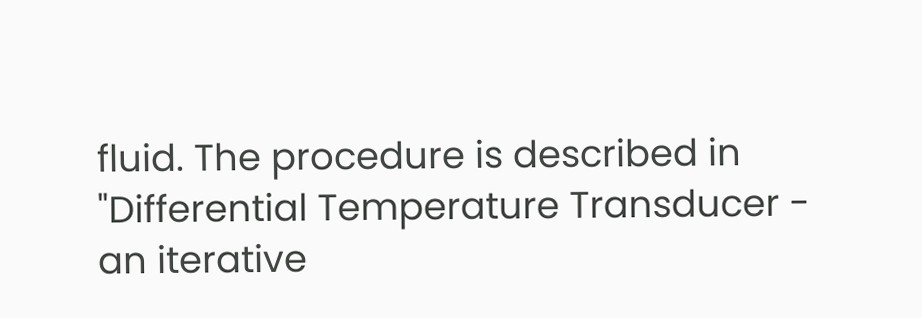fluid. The procedure is described in "Differential Temperature Transducer - an iterative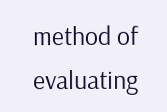method of evaluating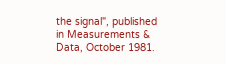the signal", published in Measurements & Data, October 1981.